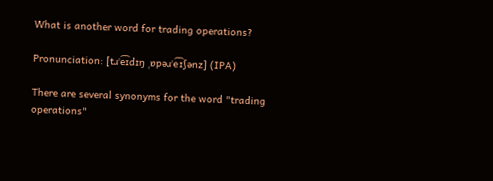What is another word for trading operations?

Pronunciation: [tɹˈe͡ɪdɪŋ ˌɒpəɹˈe͡ɪʃənz] (IPA)

There are several synonyms for the word "trading operations"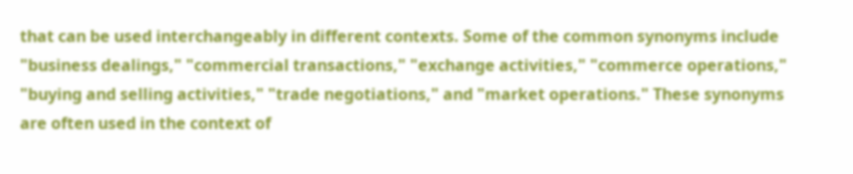that can be used interchangeably in different contexts. Some of the common synonyms include "business dealings," "commercial transactions," "exchange activities," "commerce operations," "buying and selling activities," "trade negotiations," and "market operations." These synonyms are often used in the context of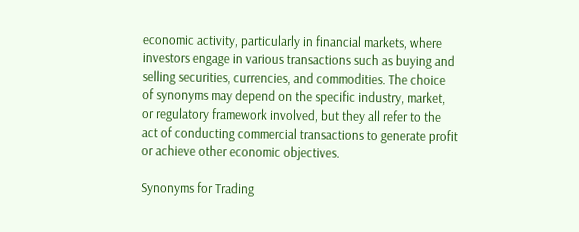economic activity, particularly in financial markets, where investors engage in various transactions such as buying and selling securities, currencies, and commodities. The choice of synonyms may depend on the specific industry, market, or regulatory framework involved, but they all refer to the act of conducting commercial transactions to generate profit or achieve other economic objectives.

Synonyms for Trading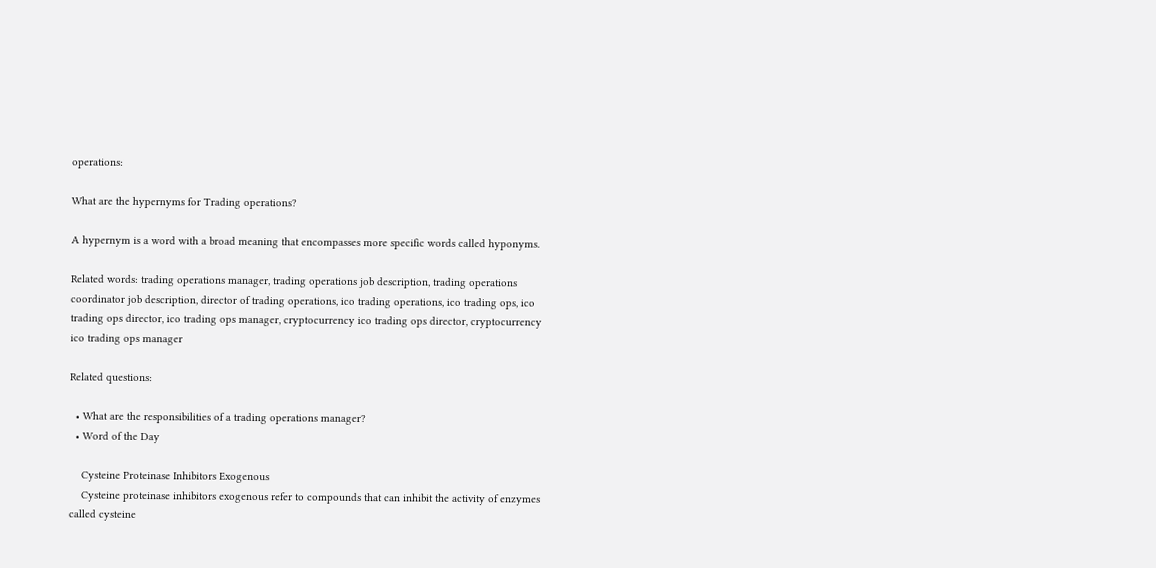operations:

What are the hypernyms for Trading operations?

A hypernym is a word with a broad meaning that encompasses more specific words called hyponyms.

Related words: trading operations manager, trading operations job description, trading operations coordinator job description, director of trading operations, ico trading operations, ico trading ops, ico trading ops director, ico trading ops manager, cryptocurrency ico trading ops director, cryptocurrency ico trading ops manager

Related questions:

  • What are the responsibilities of a trading operations manager?
  • Word of the Day

    Cysteine Proteinase Inhibitors Exogenous
    Cysteine proteinase inhibitors exogenous refer to compounds that can inhibit the activity of enzymes called cysteine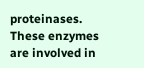proteinases. These enzymes are involved in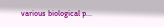various biological p...